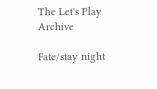The Let's Play Archive

Fate/stay night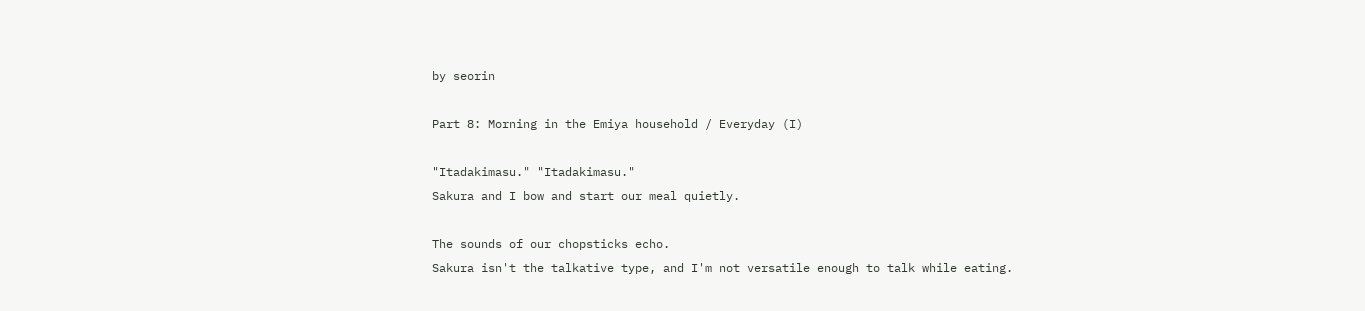by seorin

Part 8: Morning in the Emiya household / Everyday (I)

"Itadakimasu." "Itadakimasu."
Sakura and I bow and start our meal quietly.

The sounds of our chopsticks echo.
Sakura isn't the talkative type, and I'm not versatile enough to talk while eating.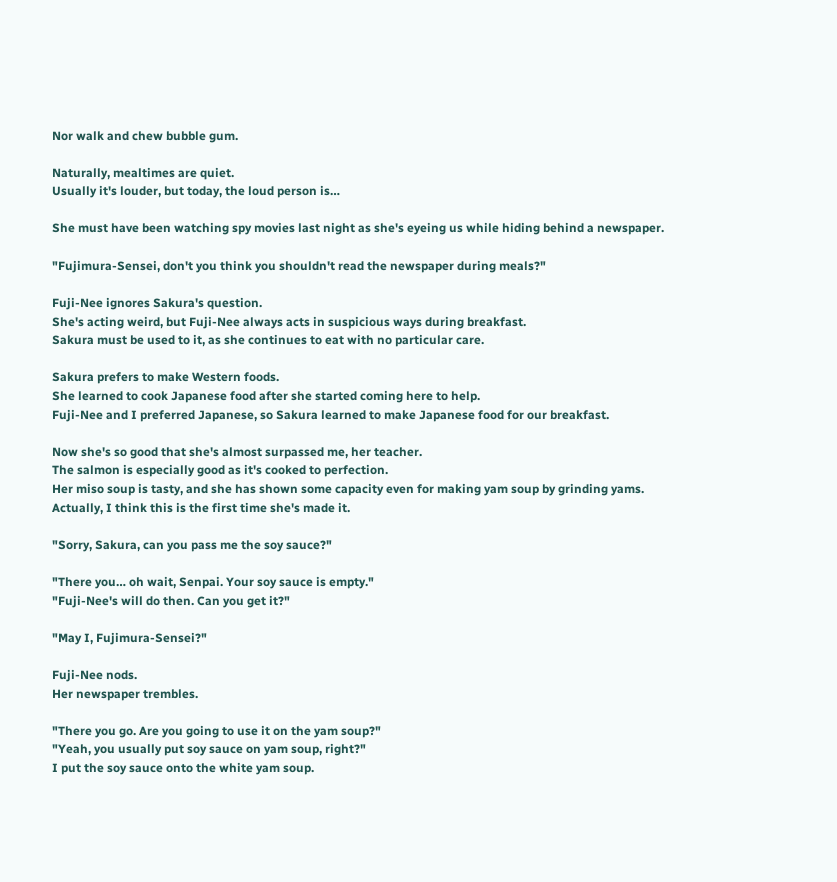Nor walk and chew bubble gum.

Naturally, mealtimes are quiet.
Usually it's louder, but today, the loud person is…

She must have been watching spy movies last night as she's eyeing us while hiding behind a newspaper.

"Fujimura-Sensei, don't you think you shouldn't read the newspaper during meals?"

Fuji-Nee ignores Sakura's question.
She's acting weird, but Fuji-Nee always acts in suspicious ways during breakfast.
Sakura must be used to it, as she continues to eat with no particular care.

Sakura prefers to make Western foods.
She learned to cook Japanese food after she started coming here to help.
Fuji-Nee and I preferred Japanese, so Sakura learned to make Japanese food for our breakfast.

Now she's so good that she's almost surpassed me, her teacher.
The salmon is especially good as it's cooked to perfection.
Her miso soup is tasty, and she has shown some capacity even for making yam soup by grinding yams.
Actually, I think this is the first time she's made it.

"Sorry, Sakura, can you pass me the soy sauce?"

"There you… oh wait, Senpai. Your soy sauce is empty."
"Fuji-Nee's will do then. Can you get it?"

"May I, Fujimura-Sensei?"

Fuji-Nee nods.
Her newspaper trembles.

"There you go. Are you going to use it on the yam soup?"
"Yeah, you usually put soy sauce on yam soup, right?"
I put the soy sauce onto the white yam soup.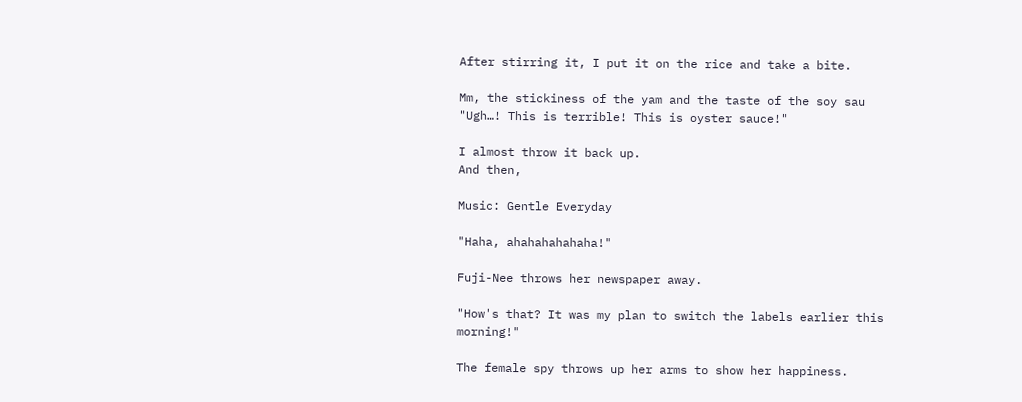After stirring it, I put it on the rice and take a bite.

Mm, the stickiness of the yam and the taste of the soy sau
"Ugh…! This is terrible! This is oyster sauce!"

I almost throw it back up.
And then,

Music: Gentle Everyday

"Haha, ahahahahahaha!"

Fuji-Nee throws her newspaper away.

"How's that? It was my plan to switch the labels earlier this morning!"

The female spy throws up her arms to show her happiness.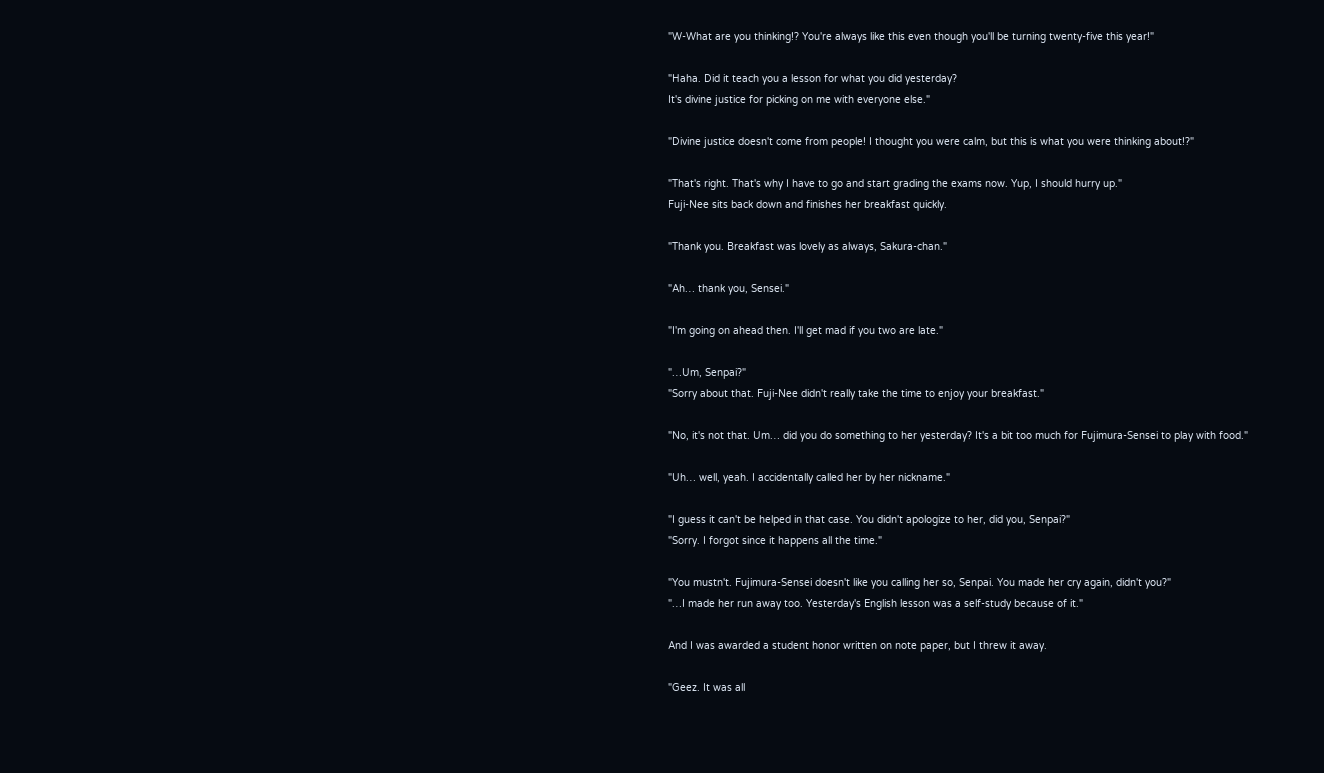"W-What are you thinking!? You're always like this even though you'll be turning twenty-five this year!"

"Haha. Did it teach you a lesson for what you did yesterday?
It's divine justice for picking on me with everyone else."

"Divine justice doesn't come from people! I thought you were calm, but this is what you were thinking about!?"

"That's right. That's why I have to go and start grading the exams now. Yup, I should hurry up."
Fuji-Nee sits back down and finishes her breakfast quickly.

"Thank you. Breakfast was lovely as always, Sakura-chan."

"Ah… thank you, Sensei."

"I'm going on ahead then. I'll get mad if you two are late."

"…Um, Senpai?"
"Sorry about that. Fuji-Nee didn't really take the time to enjoy your breakfast."

"No, it's not that. Um… did you do something to her yesterday? It's a bit too much for Fujimura-Sensei to play with food."

"Uh… well, yeah. I accidentally called her by her nickname."

"I guess it can't be helped in that case. You didn't apologize to her, did you, Senpai?"
"Sorry. I forgot since it happens all the time."

"You mustn't. Fujimura-Sensei doesn't like you calling her so, Senpai. You made her cry again, didn't you?"
"…I made her run away too. Yesterday's English lesson was a self-study because of it."

And I was awarded a student honor written on note paper, but I threw it away.

"Geez. It was all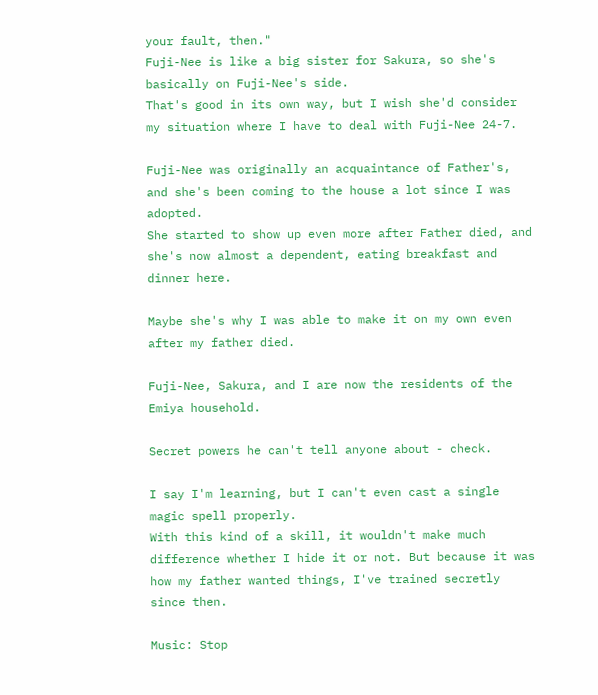your fault, then."
Fuji-Nee is like a big sister for Sakura, so she's basically on Fuji-Nee's side.
That's good in its own way, but I wish she'd consider my situation where I have to deal with Fuji-Nee 24-7.

Fuji-Nee was originally an acquaintance of Father's, and she's been coming to the house a lot since I was adopted.
She started to show up even more after Father died, and she's now almost a dependent, eating breakfast and dinner here.

Maybe she's why I was able to make it on my own even after my father died.

Fuji-Nee, Sakura, and I are now the residents of the Emiya household.

Secret powers he can't tell anyone about - check.

I say I'm learning, but I can't even cast a single magic spell properly.
With this kind of a skill, it wouldn't make much difference whether I hide it or not. But because it was how my father wanted things, I've trained secretly since then.

Music: Stop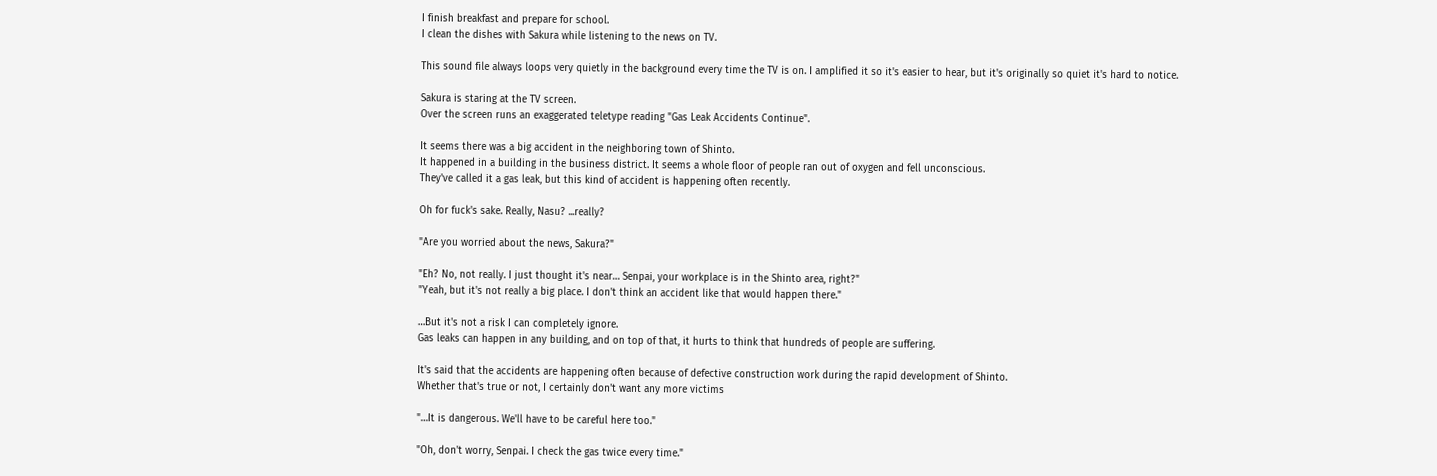I finish breakfast and prepare for school.
I clean the dishes with Sakura while listening to the news on TV.

This sound file always loops very quietly in the background every time the TV is on. I amplified it so it's easier to hear, but it's originally so quiet it's hard to notice.

Sakura is staring at the TV screen.
Over the screen runs an exaggerated teletype reading "Gas Leak Accidents Continue".

It seems there was a big accident in the neighboring town of Shinto.
It happened in a building in the business district. It seems a whole floor of people ran out of oxygen and fell unconscious.
They've called it a gas leak, but this kind of accident is happening often recently.

Oh for fuck's sake. Really, Nasu? ...really?

"Are you worried about the news, Sakura?"

"Eh? No, not really. I just thought it's near… Senpai, your workplace is in the Shinto area, right?"
"Yeah, but it's not really a big place. I don't think an accident like that would happen there."

…But it's not a risk I can completely ignore.
Gas leaks can happen in any building, and on top of that, it hurts to think that hundreds of people are suffering.

It's said that the accidents are happening often because of defective construction work during the rapid development of Shinto.
Whether that's true or not, I certainly don't want any more victims

"…It is dangerous. We'll have to be careful here too."

"Oh, don't worry, Senpai. I check the gas twice every time."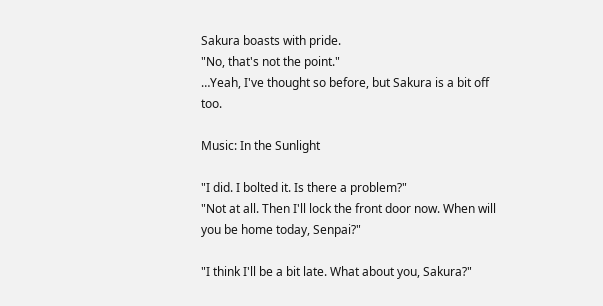Sakura boasts with pride.
"No, that's not the point."
…Yeah, I've thought so before, but Sakura is a bit off too.

Music: In the Sunlight

"I did. I bolted it. Is there a problem?"
"Not at all. Then I'll lock the front door now. When will you be home today, Senpai?"

"I think I'll be a bit late. What about you, Sakura?"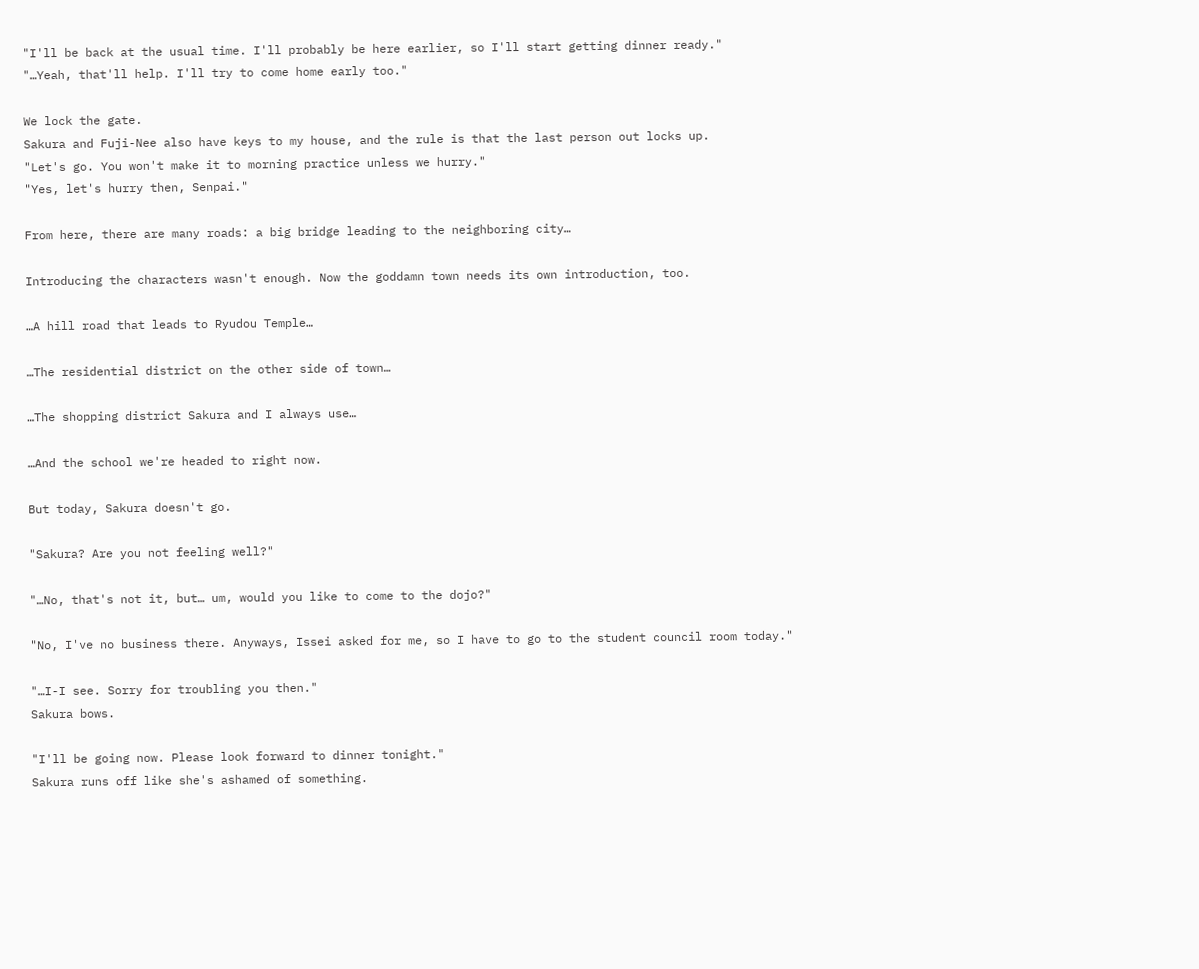"I'll be back at the usual time. I'll probably be here earlier, so I'll start getting dinner ready."
"…Yeah, that'll help. I'll try to come home early too."

We lock the gate.
Sakura and Fuji-Nee also have keys to my house, and the rule is that the last person out locks up.
"Let's go. You won't make it to morning practice unless we hurry."
"Yes, let's hurry then, Senpai."

From here, there are many roads: a big bridge leading to the neighboring city…

Introducing the characters wasn't enough. Now the goddamn town needs its own introduction, too.

…A hill road that leads to Ryudou Temple…

…The residential district on the other side of town…

…The shopping district Sakura and I always use…

…And the school we're headed to right now.

But today, Sakura doesn't go.

"Sakura? Are you not feeling well?"

"…No, that's not it, but… um, would you like to come to the dojo?"

"No, I've no business there. Anyways, Issei asked for me, so I have to go to the student council room today."

"…I-I see. Sorry for troubling you then."
Sakura bows.

"I'll be going now. Please look forward to dinner tonight."
Sakura runs off like she's ashamed of something.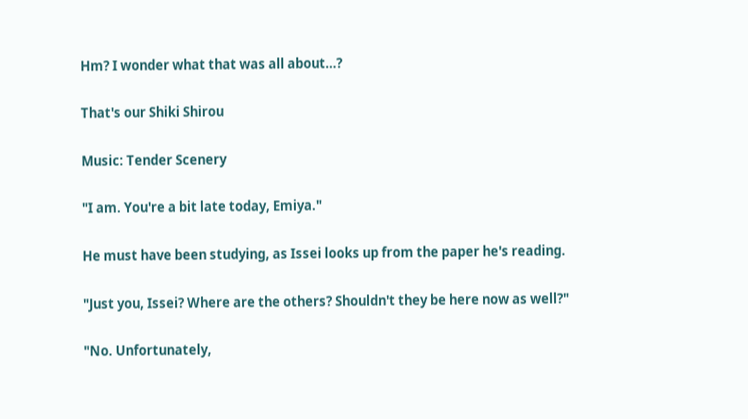Hm? I wonder what that was all about…?

That's our Shiki Shirou

Music: Tender Scenery

"I am. You're a bit late today, Emiya."

He must have been studying, as Issei looks up from the paper he's reading.

"Just you, Issei? Where are the others? Shouldn't they be here now as well?"

"No. Unfortunately,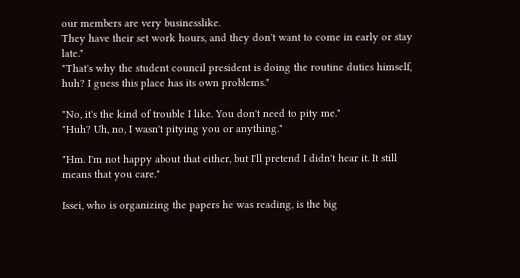our members are very businesslike.
They have their set work hours, and they don't want to come in early or stay late."
"That's why the student council president is doing the routine duties himself, huh? I guess this place has its own problems."

"No, it's the kind of trouble I like. You don't need to pity me."
"Huh? Uh, no, I wasn't pitying you or anything."

"Hm. I'm not happy about that either, but I'll pretend I didn't hear it. It still means that you care."

Issei, who is organizing the papers he was reading, is the big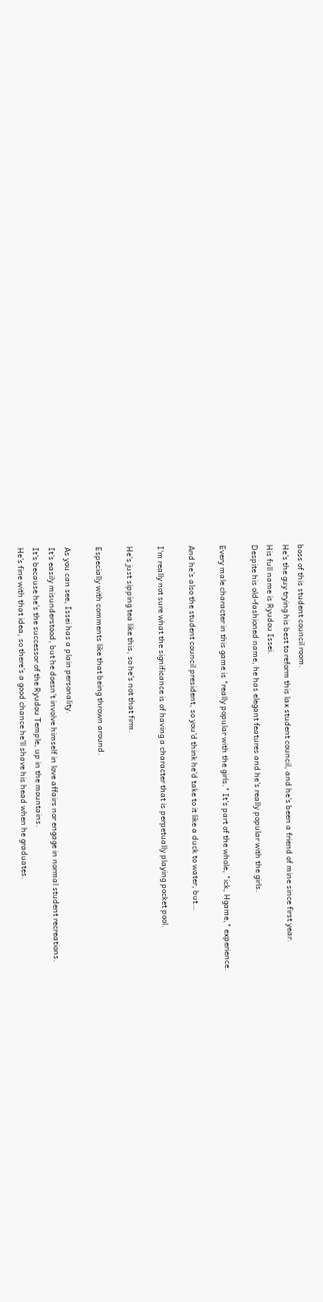boss of this student council room.
He's the guy trying his best to reform this lax student council, and he's been a friend of mine since first year.
His full name is Ryudou Issei.
Despite his old-fashioned name, he has elegant features and he's really popular with the girls.

Every male character in this game is "really popular with the girls." It's part of the whole, "ick, Hgame," experience.

And he's also the student council president, so you'd think he'd take to it like a duck to water, but…

I'm really not sure what the significance is of having a character that is perpetually playing pocket pool.

He's just sipping tea like this, so he's not that firm.

Especially with comments like that being thrown around.

As you can see, Issei has a plain personality.
It's easily misunderstood, but he doesn't involve himself in love affairs nor engage in normal student recreations.
It's because he's the successor of the Ryudou Temple, up in the mountains.
He's fine with that idea, so there's a good chance he'll shave his head when he graduates.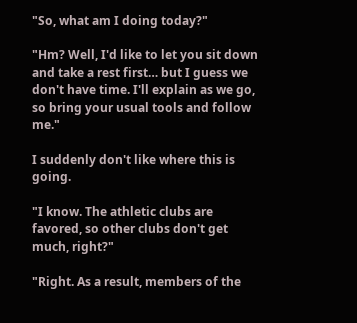"So, what am I doing today?"

"Hm? Well, I'd like to let you sit down and take a rest first… but I guess we don't have time. I'll explain as we go, so bring your usual tools and follow me."

I suddenly don't like where this is going.

"I know. The athletic clubs are favored, so other clubs don't get much, right?"

"Right. As a result, members of the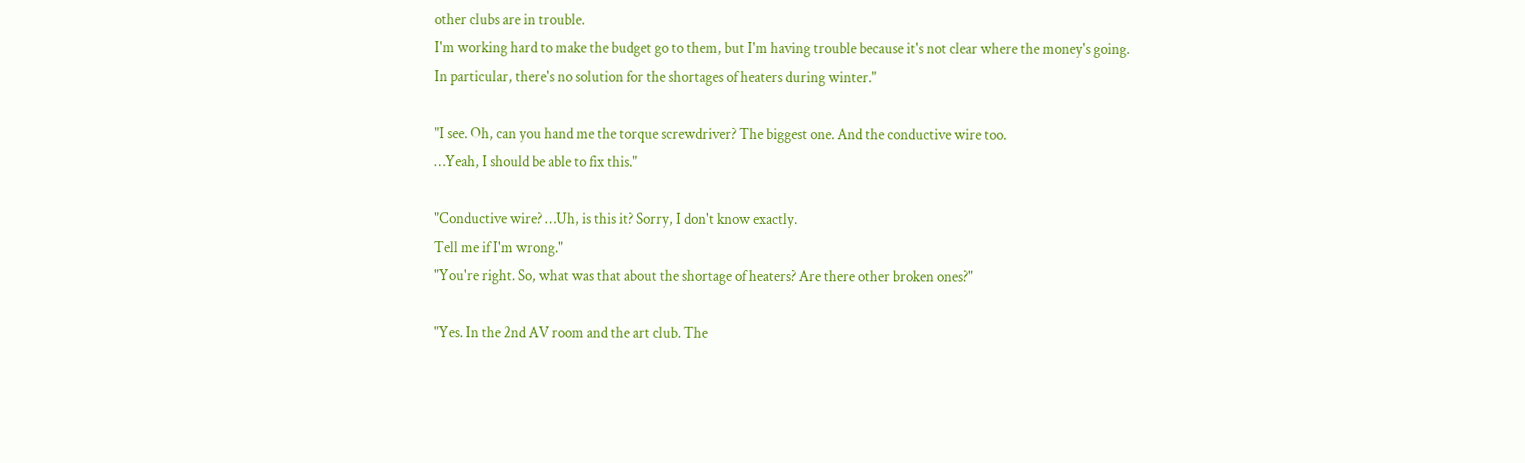other clubs are in trouble.
I'm working hard to make the budget go to them, but I'm having trouble because it's not clear where the money's going.
In particular, there's no solution for the shortages of heaters during winter."

"I see. Oh, can you hand me the torque screwdriver? The biggest one. And the conductive wire too.
…Yeah, I should be able to fix this."

"Conductive wire? …Uh, is this it? Sorry, I don't know exactly.
Tell me if I'm wrong."
"You're right. So, what was that about the shortage of heaters? Are there other broken ones?"

"Yes. In the 2nd AV room and the art club. The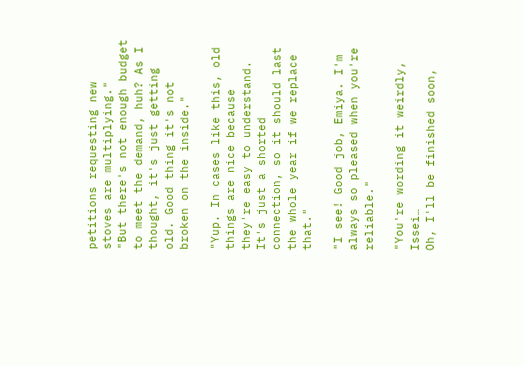petitions requesting new stoves are multiplying."
"But there's not enough budget to meet the demand, huh? As I thought, it's just getting old. Good thing it's not broken on the inside."

"Yup. In cases like this, old things are nice because they're easy to understand.
It's just a shorted connection, so it should last the whole year if we replace that."

"I see! Good job, Emiya. I'm always so pleased when you're reliable."

"You're wording it weirdly, Issei…
Oh, I'll be finished soon,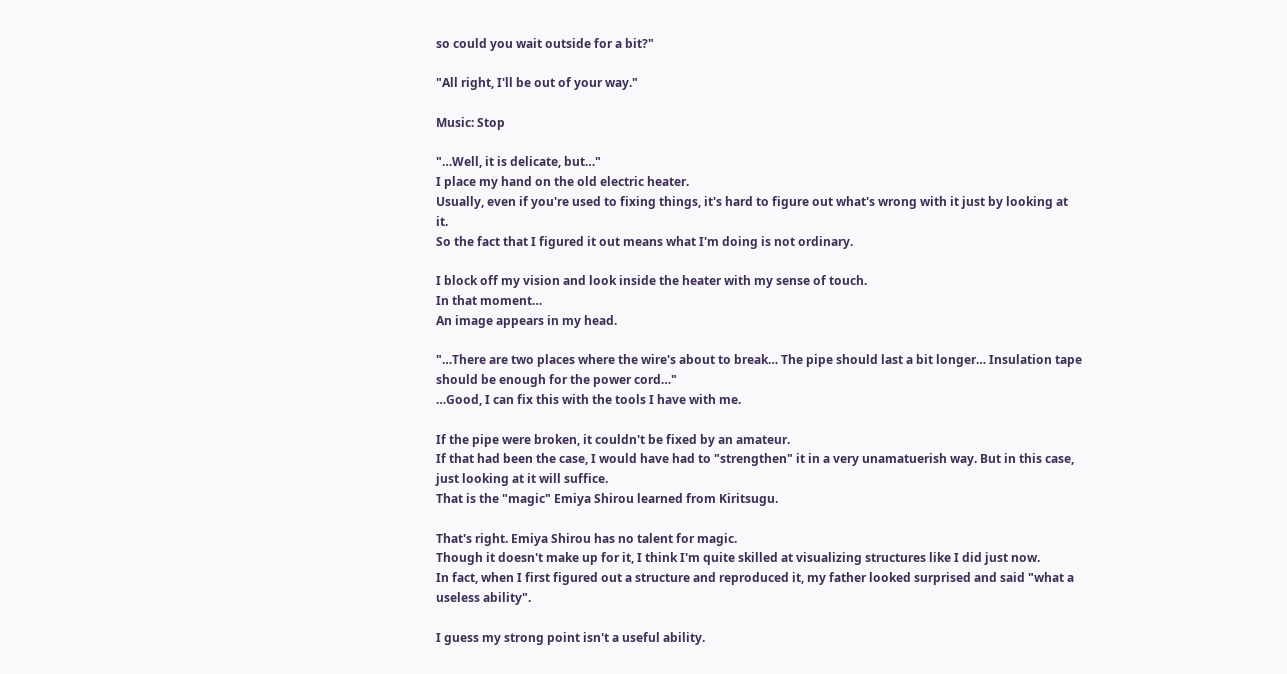so could you wait outside for a bit?"

"All right, I'll be out of your way."

Music: Stop

"…Well, it is delicate, but…"
I place my hand on the old electric heater.
Usually, even if you're used to fixing things, it's hard to figure out what's wrong with it just by looking at it.
So the fact that I figured it out means what I'm doing is not ordinary.

I block off my vision and look inside the heater with my sense of touch.
In that moment…
An image appears in my head.

"…There are two places where the wire's about to break… The pipe should last a bit longer… Insulation tape should be enough for the power cord…"
…Good, I can fix this with the tools I have with me.

If the pipe were broken, it couldn't be fixed by an amateur.
If that had been the case, I would have had to "strengthen" it in a very unamatuerish way. But in this case, just looking at it will suffice.
That is the "magic" Emiya Shirou learned from Kiritsugu.

That's right. Emiya Shirou has no talent for magic.
Though it doesn't make up for it, I think I'm quite skilled at visualizing structures like I did just now.
In fact, when I first figured out a structure and reproduced it, my father looked surprised and said "what a useless ability".

I guess my strong point isn't a useful ability.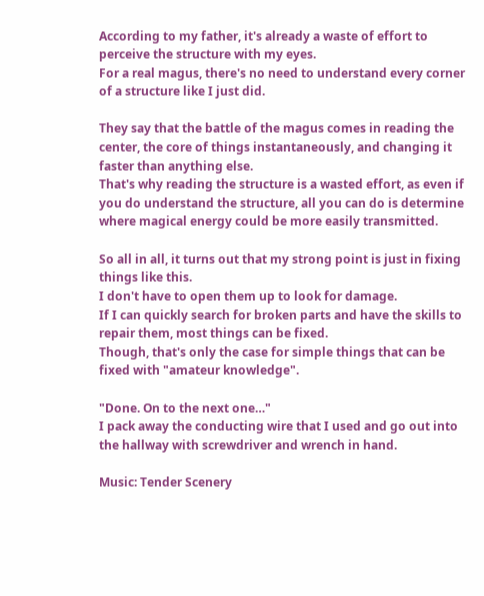According to my father, it's already a waste of effort to perceive the structure with my eyes.
For a real magus, there's no need to understand every corner of a structure like I just did.

They say that the battle of the magus comes in reading the center, the core of things instantaneously, and changing it faster than anything else.
That's why reading the structure is a wasted effort, as even if you do understand the structure, all you can do is determine where magical energy could be more easily transmitted.

So all in all, it turns out that my strong point is just in fixing things like this.
I don't have to open them up to look for damage.
If I can quickly search for broken parts and have the skills to repair them, most things can be fixed.
Though, that's only the case for simple things that can be fixed with "amateur knowledge".

"Done. On to the next one…"
I pack away the conducting wire that I used and go out into the hallway with screwdriver and wrench in hand.

Music: Tender Scenery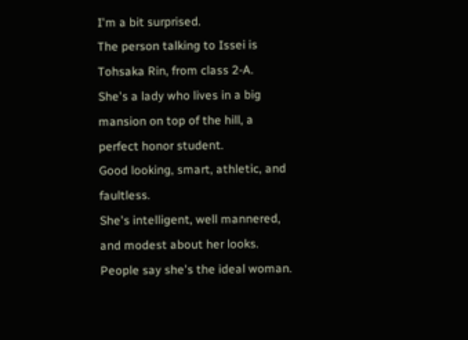I'm a bit surprised.
The person talking to Issei is Tohsaka Rin, from class 2-A.
She's a lady who lives in a big mansion on top of the hill, a perfect honor student.
Good looking, smart, athletic, and faultless.
She's intelligent, well mannered, and modest about her looks. People say she's the ideal woman.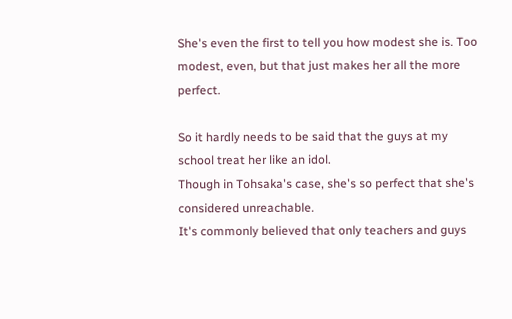She's even the first to tell you how modest she is. Too modest, even, but that just makes her all the more perfect.

So it hardly needs to be said that the guys at my school treat her like an idol.
Though in Tohsaka's case, she's so perfect that she's considered unreachable.
It's commonly believed that only teachers and guys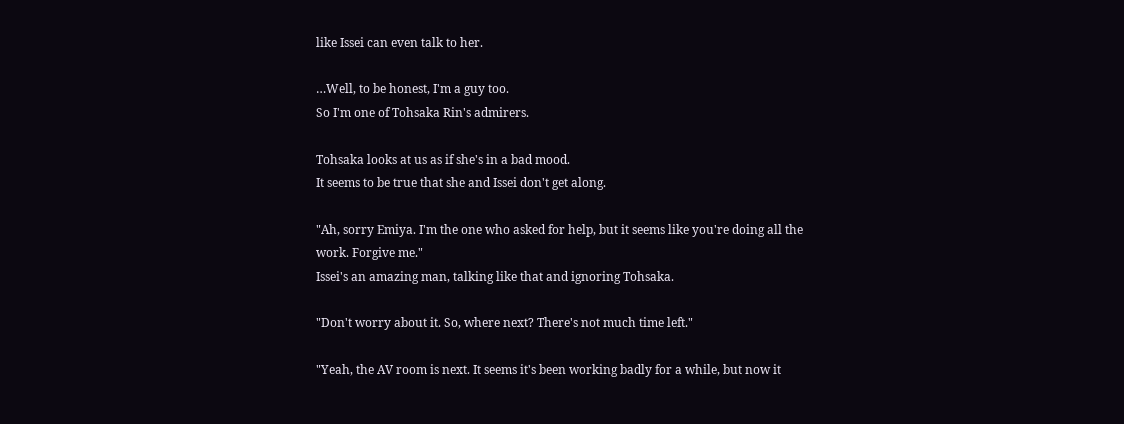like Issei can even talk to her.

…Well, to be honest, I'm a guy too.
So I'm one of Tohsaka Rin's admirers.

Tohsaka looks at us as if she's in a bad mood.
It seems to be true that she and Issei don't get along.

"Ah, sorry Emiya. I'm the one who asked for help, but it seems like you're doing all the work. Forgive me."
Issei's an amazing man, talking like that and ignoring Tohsaka.

"Don't worry about it. So, where next? There's not much time left."

"Yeah, the AV room is next. It seems it's been working badly for a while, but now it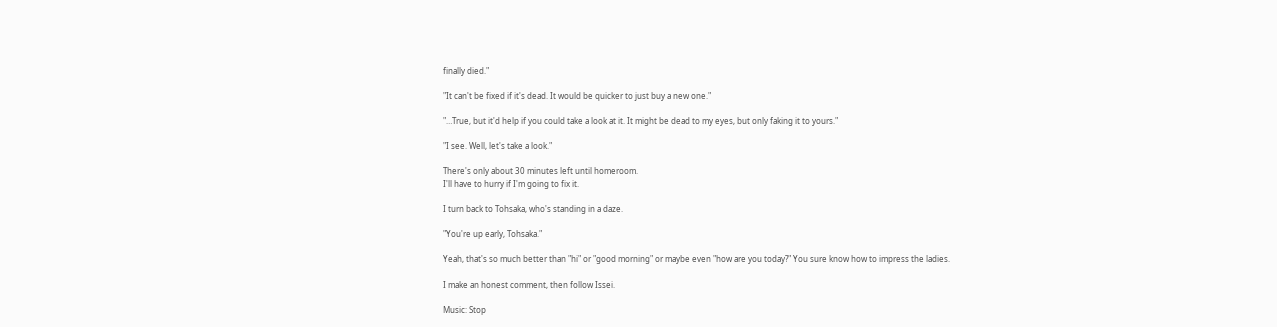finally died."

"It can't be fixed if it's dead. It would be quicker to just buy a new one."

"…True, but it'd help if you could take a look at it. It might be dead to my eyes, but only faking it to yours."

"I see. Well, let's take a look."

There's only about 30 minutes left until homeroom.
I'll have to hurry if I'm going to fix it.

I turn back to Tohsaka, who's standing in a daze.

"You're up early, Tohsaka."

Yeah, that's so much better than "hi" or "good morning" or maybe even "how are you today?" You sure know how to impress the ladies.

I make an honest comment, then follow Issei.

Music: Stop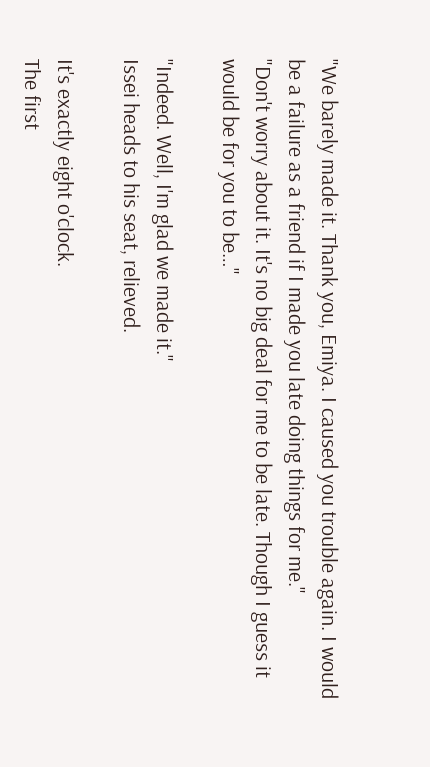"We barely made it. Thank you, Emiya. I caused you trouble again. I would be a failure as a friend if I made you late doing things for me."
"Don't worry about it. It's no big deal for me to be late. Though I guess it would be for you to be…"

"Indeed. Well, I'm glad we made it."
Issei heads to his seat, relieved.

It's exactly eight o'clock.
The first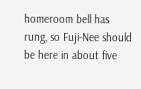homeroom bell has rung, so Fuji-Nee should be here in about five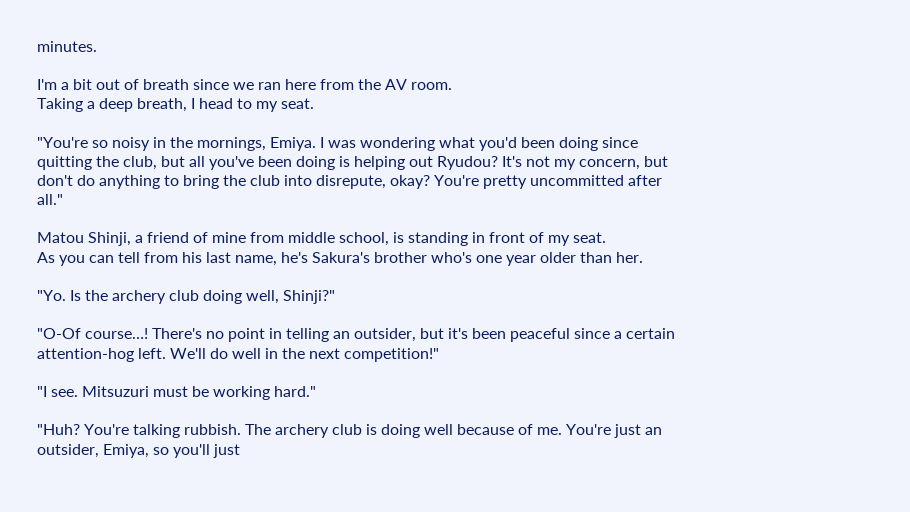minutes.

I'm a bit out of breath since we ran here from the AV room.
Taking a deep breath, I head to my seat.

"You're so noisy in the mornings, Emiya. I was wondering what you'd been doing since quitting the club, but all you've been doing is helping out Ryudou? It's not my concern, but don't do anything to bring the club into disrepute, okay? You're pretty uncommitted after all."

Matou Shinji, a friend of mine from middle school, is standing in front of my seat.
As you can tell from his last name, he's Sakura's brother who's one year older than her.

"Yo. Is the archery club doing well, Shinji?"

"O-Of course…! There's no point in telling an outsider, but it's been peaceful since a certain attention-hog left. We'll do well in the next competition!"

"I see. Mitsuzuri must be working hard."

"Huh? You're talking rubbish. The archery club is doing well because of me. You're just an outsider, Emiya, so you'll just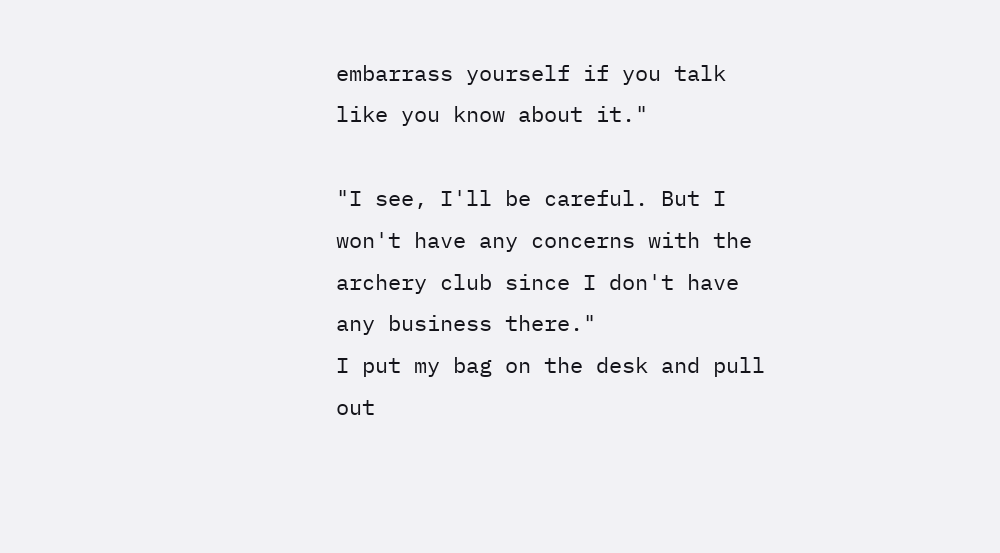embarrass yourself if you talk like you know about it."

"I see, I'll be careful. But I won't have any concerns with the archery club since I don't have any business there."
I put my bag on the desk and pull out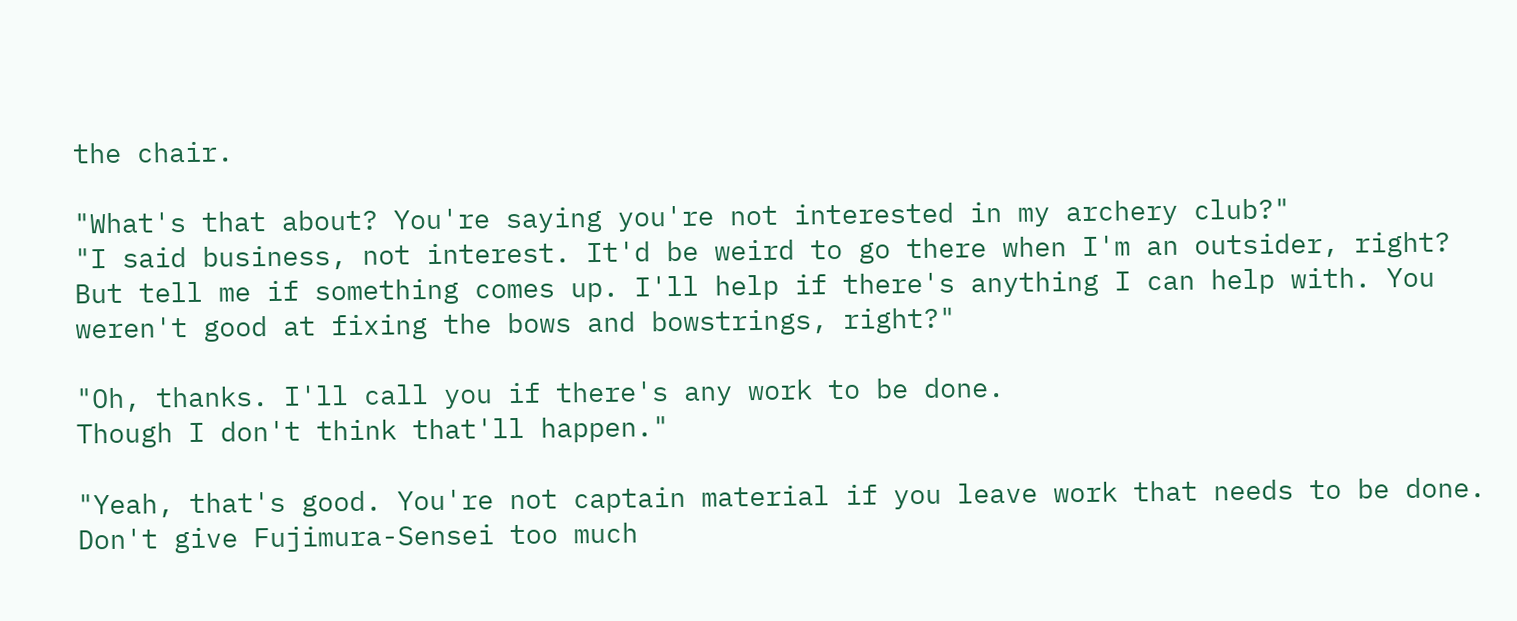the chair.

"What's that about? You're saying you're not interested in my archery club?"
"I said business, not interest. It'd be weird to go there when I'm an outsider, right?
But tell me if something comes up. I'll help if there's anything I can help with. You weren't good at fixing the bows and bowstrings, right?"

"Oh, thanks. I'll call you if there's any work to be done.
Though I don't think that'll happen."

"Yeah, that's good. You're not captain material if you leave work that needs to be done. Don't give Fujimura-Sensei too much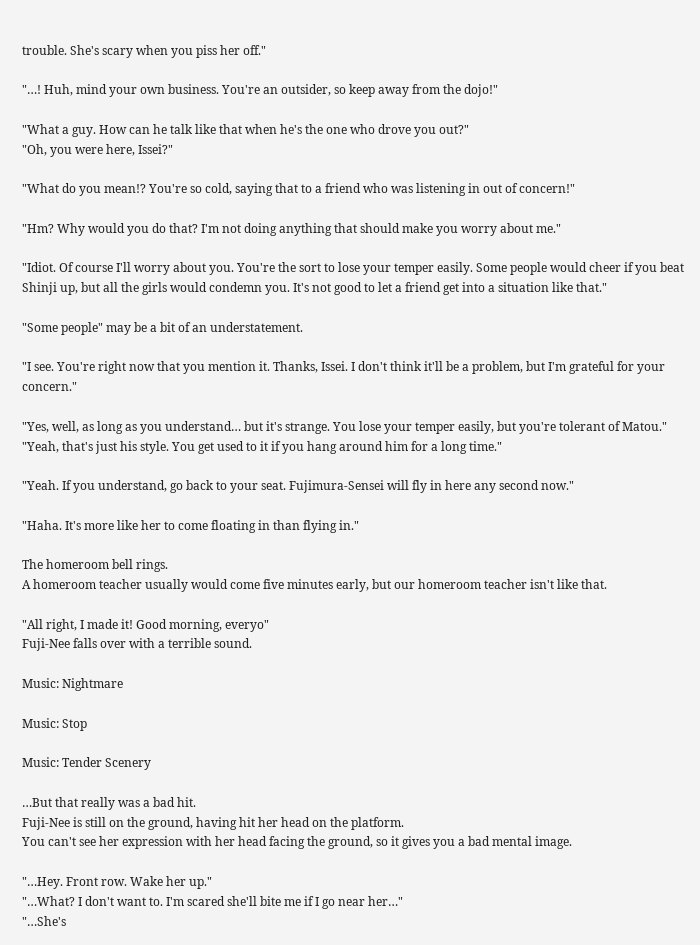trouble. She's scary when you piss her off."

"…! Huh, mind your own business. You're an outsider, so keep away from the dojo!"

"What a guy. How can he talk like that when he's the one who drove you out?"
"Oh, you were here, Issei?"

"What do you mean!? You're so cold, saying that to a friend who was listening in out of concern!"

"Hm? Why would you do that? I'm not doing anything that should make you worry about me."

"Idiot. Of course I'll worry about you. You're the sort to lose your temper easily. Some people would cheer if you beat Shinji up, but all the girls would condemn you. It's not good to let a friend get into a situation like that."

"Some people" may be a bit of an understatement.

"I see. You're right now that you mention it. Thanks, Issei. I don't think it'll be a problem, but I'm grateful for your concern."

"Yes, well, as long as you understand… but it's strange. You lose your temper easily, but you're tolerant of Matou."
"Yeah, that's just his style. You get used to it if you hang around him for a long time."

"Yeah. If you understand, go back to your seat. Fujimura-Sensei will fly in here any second now."

"Haha. It's more like her to come floating in than flying in."

The homeroom bell rings.
A homeroom teacher usually would come five minutes early, but our homeroom teacher isn't like that.

"All right, I made it! Good morning, everyo"
Fuji-Nee falls over with a terrible sound.

Music: Nightmare

Music: Stop

Music: Tender Scenery

…But that really was a bad hit.
Fuji-Nee is still on the ground, having hit her head on the platform.
You can't see her expression with her head facing the ground, so it gives you a bad mental image.

"…Hey. Front row. Wake her up."
"…What? I don't want to. I'm scared she'll bite me if I go near her…"
"…She's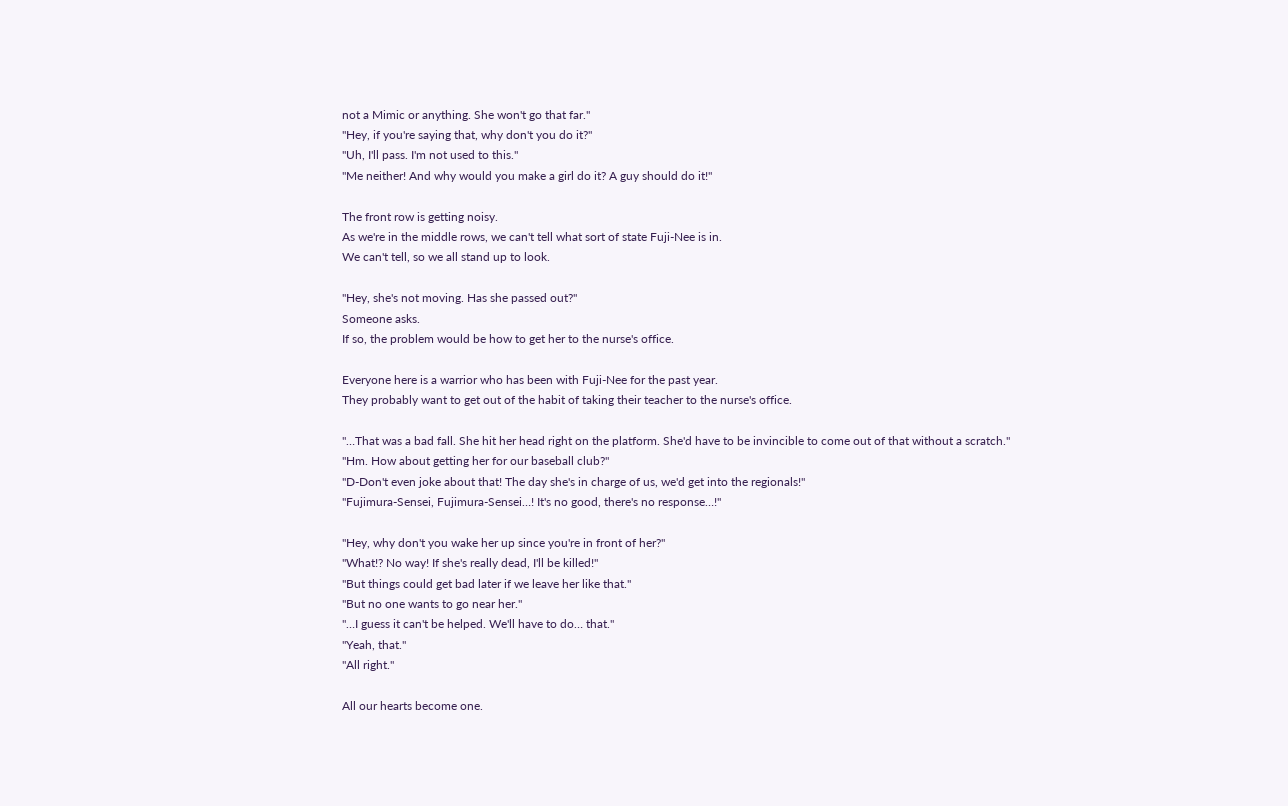not a Mimic or anything. She won't go that far."
"Hey, if you're saying that, why don't you do it?"
"Uh, I'll pass. I'm not used to this."
"Me neither! And why would you make a girl do it? A guy should do it!"

The front row is getting noisy.
As we're in the middle rows, we can't tell what sort of state Fuji-Nee is in.
We can't tell, so we all stand up to look.

"Hey, she's not moving. Has she passed out?"
Someone asks.
If so, the problem would be how to get her to the nurse's office.

Everyone here is a warrior who has been with Fuji-Nee for the past year.
They probably want to get out of the habit of taking their teacher to the nurse's office.

"…That was a bad fall. She hit her head right on the platform. She'd have to be invincible to come out of that without a scratch."
"Hm. How about getting her for our baseball club?"
"D-Don't even joke about that! The day she's in charge of us, we'd get into the regionals!"
"Fujimura-Sensei, Fujimura-Sensei…! It's no good, there's no response…!"

"Hey, why don't you wake her up since you're in front of her?"
"What!? No way! If she's really dead, I'll be killed!"
"But things could get bad later if we leave her like that."
"But no one wants to go near her."
"…I guess it can't be helped. We'll have to do… that."
"Yeah, that."
"All right."

All our hearts become one.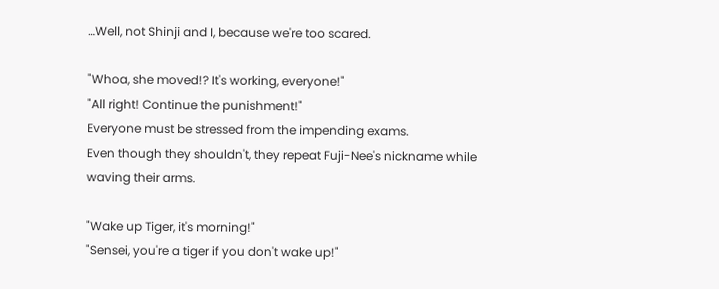…Well, not Shinji and I, because we're too scared.

"Whoa, she moved!? It's working, everyone!"
"All right! Continue the punishment!"
Everyone must be stressed from the impending exams.
Even though they shouldn't, they repeat Fuji-Nee's nickname while waving their arms.

"Wake up Tiger, it's morning!"
"Sensei, you're a tiger if you don't wake up!"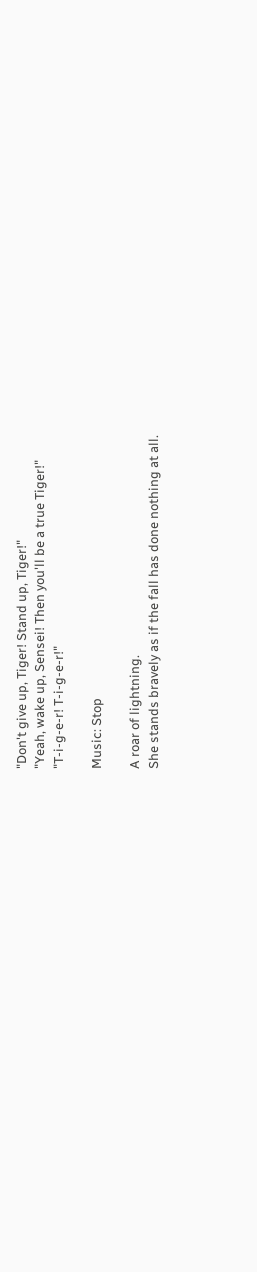"Don't give up, Tiger! Stand up, Tiger!"
"Yeah, wake up, Sensei! Then you'll be a true Tiger!"
"T-i-g-e-r! T-i-g-e-r!"

Music: Stop

A roar of lightning.
She stands bravely as if the fall has done nothing at all.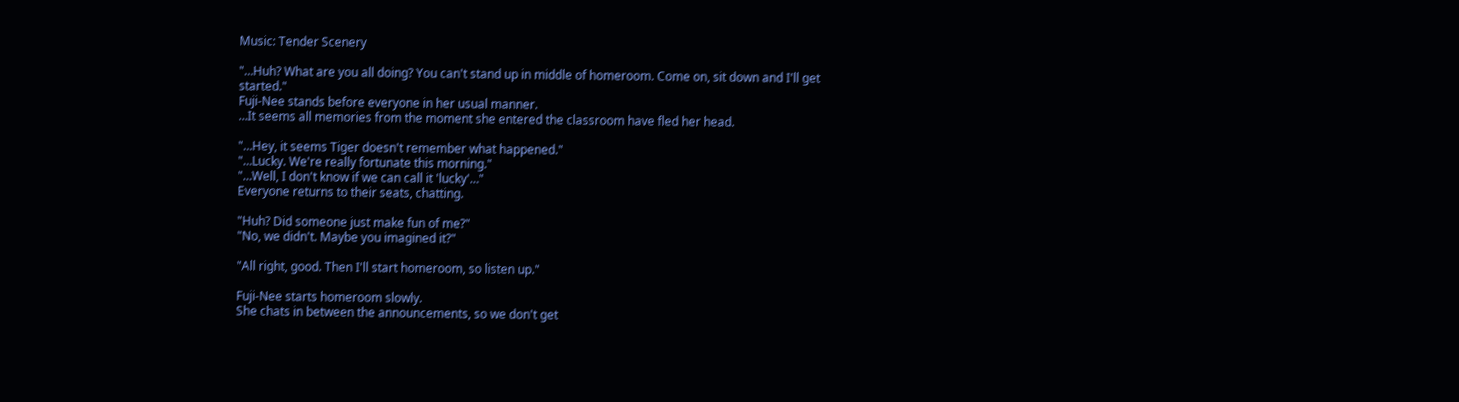Music: Tender Scenery

"…Huh? What are you all doing? You can't stand up in middle of homeroom. Come on, sit down and I'll get started."
Fuji-Nee stands before everyone in her usual manner.
…It seems all memories from the moment she entered the classroom have fled her head.

"…Hey, it seems Tiger doesn't remember what happened."
"…Lucky. We're really fortunate this morning."
"…Well, I don't know if we can call it 'lucky'…"
Everyone returns to their seats, chatting.

"Huh? Did someone just make fun of me?"
"No, we didn't. Maybe you imagined it?"

"All right, good. Then I'll start homeroom, so listen up."

Fuji-Nee starts homeroom slowly.
She chats in between the announcements, so we don't get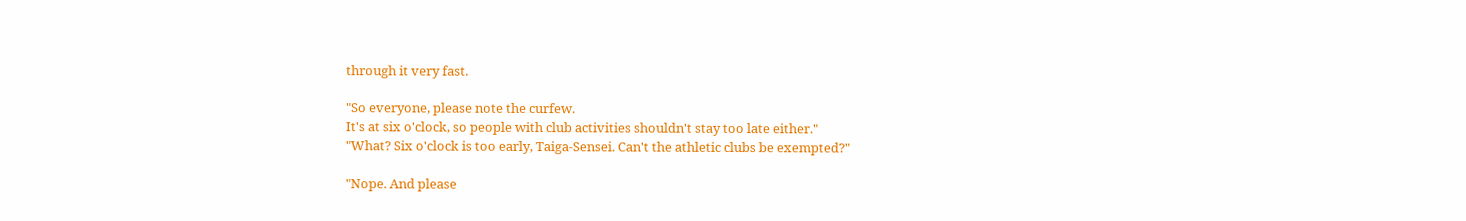through it very fast.

"So everyone, please note the curfew.
It's at six o'clock, so people with club activities shouldn't stay too late either."
"What? Six o'clock is too early, Taiga-Sensei. Can't the athletic clubs be exempted?"

"Nope. And please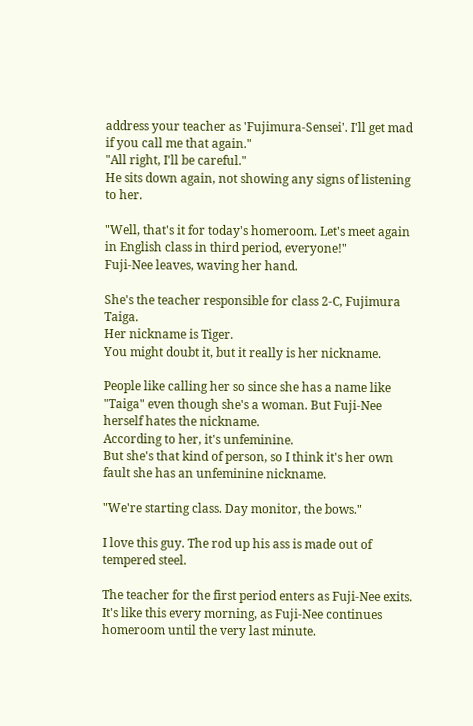address your teacher as 'Fujimura-Sensei'. I'll get mad if you call me that again."
"All right, I'll be careful."
He sits down again, not showing any signs of listening to her.

"Well, that's it for today's homeroom. Let's meet again in English class in third period, everyone!"
Fuji-Nee leaves, waving her hand.

She's the teacher responsible for class 2-C, Fujimura Taiga.
Her nickname is Tiger.
You might doubt it, but it really is her nickname.

People like calling her so since she has a name like "Taiga" even though she's a woman. But Fuji-Nee herself hates the nickname.
According to her, it's unfeminine.
But she's that kind of person, so I think it's her own fault she has an unfeminine nickname.

"We're starting class. Day monitor, the bows."

I love this guy. The rod up his ass is made out of tempered steel.

The teacher for the first period enters as Fuji-Nee exits.
It's like this every morning, as Fuji-Nee continues homeroom until the very last minute.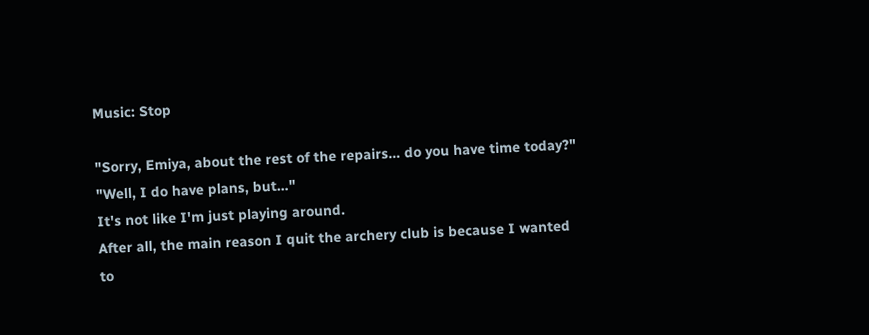Music: Stop

"Sorry, Emiya, about the rest of the repairs… do you have time today?"
"Well, I do have plans, but…"
It's not like I'm just playing around.
After all, the main reason I quit the archery club is because I wanted to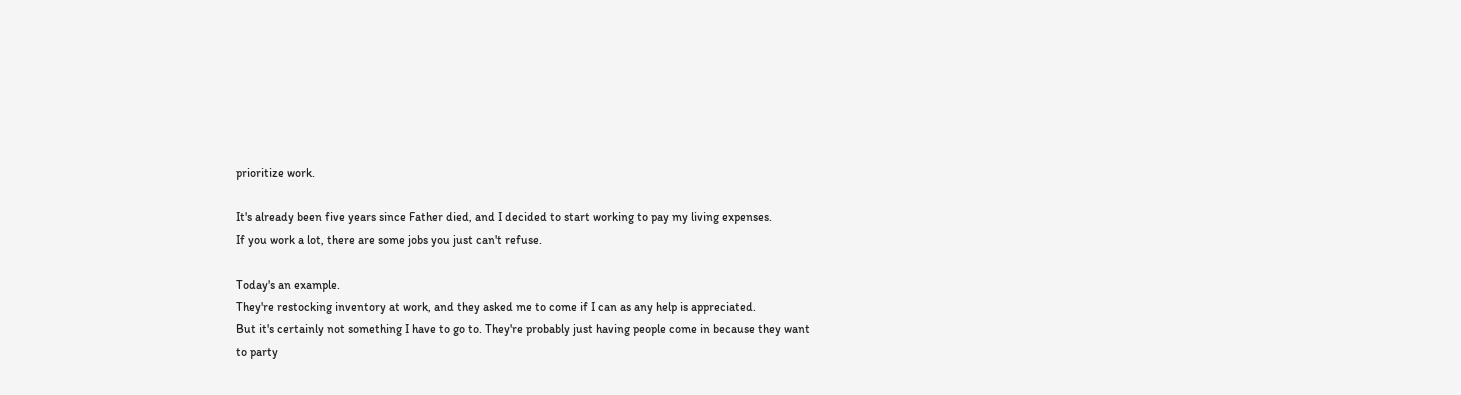prioritize work.

It's already been five years since Father died, and I decided to start working to pay my living expenses.
If you work a lot, there are some jobs you just can't refuse.

Today's an example.
They're restocking inventory at work, and they asked me to come if I can as any help is appreciated.
But it's certainly not something I have to go to. They're probably just having people come in because they want to party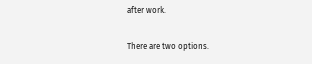after work.

There are two options.